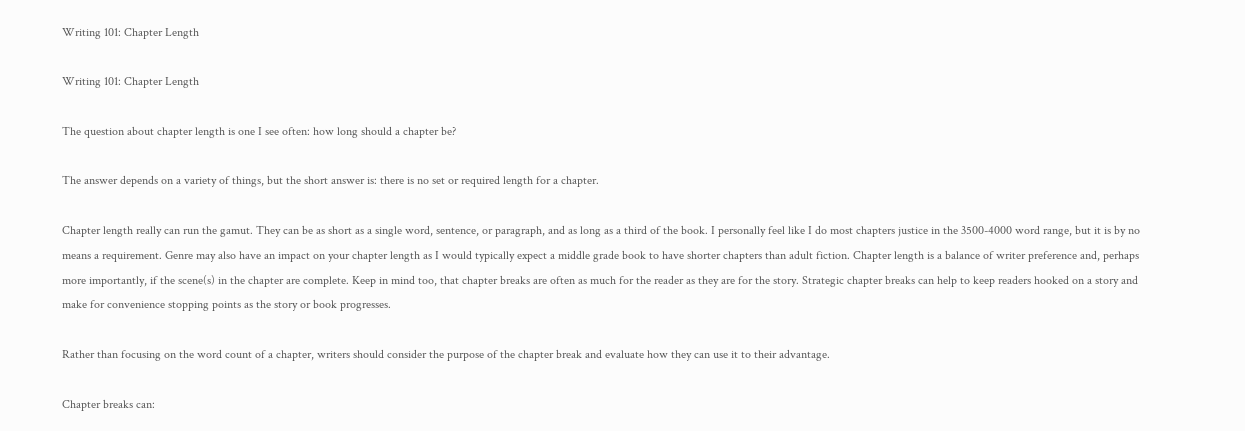Writing 101: Chapter Length

Writing 101: Chapter Length

The question about chapter length is one I see often: how long should a chapter be?

The answer depends on a variety of things, but the short answer is: there is no set or required length for a chapter.

Chapter length really can run the gamut. They can be as short as a single word, sentence, or paragraph, and as long as a third of the book. I personally feel like I do most chapters justice in the 3500-4000 word range, but it is by no means a requirement. Genre may also have an impact on your chapter length as I would typically expect a middle grade book to have shorter chapters than adult fiction. Chapter length is a balance of writer preference and, perhaps more importantly, if the scene(s) in the chapter are complete. Keep in mind too, that chapter breaks are often as much for the reader as they are for the story. Strategic chapter breaks can help to keep readers hooked on a story and make for convenience stopping points as the story or book progresses.

Rather than focusing on the word count of a chapter, writers should consider the purpose of the chapter break and evaluate how they can use it to their advantage.

Chapter breaks can: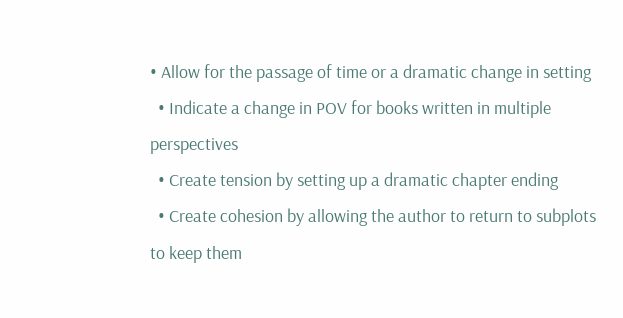• Allow for the passage of time or a dramatic change in setting
  • Indicate a change in POV for books written in multiple perspectives
  • Create tension by setting up a dramatic chapter ending
  • Create cohesion by allowing the author to return to subplots to keep them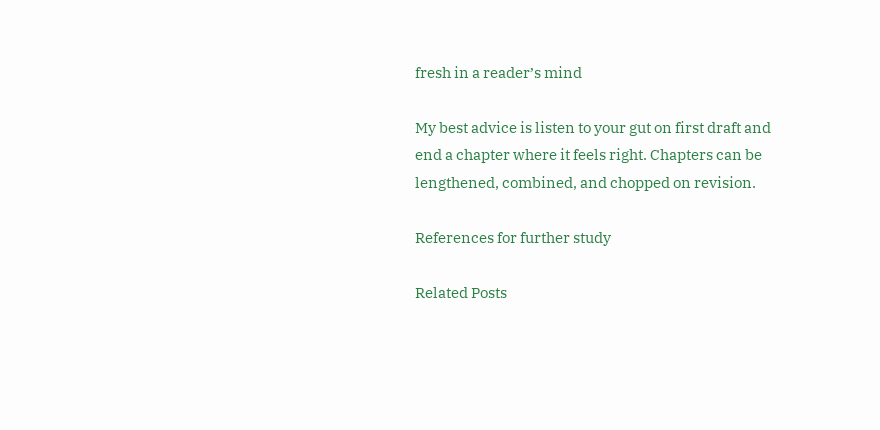fresh in a reader’s mind

My best advice is listen to your gut on first draft and end a chapter where it feels right. Chapters can be lengthened, combined, and chopped on revision.

References for further study

Related Posts